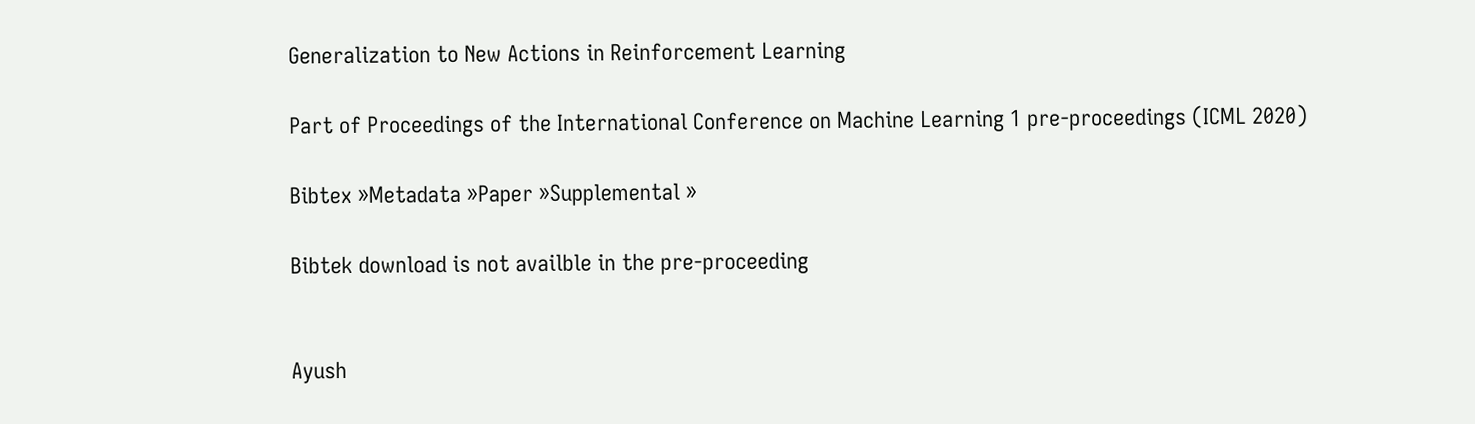Generalization to New Actions in Reinforcement Learning

Part of Proceedings of the International Conference on Machine Learning 1 pre-proceedings (ICML 2020)

Bibtex »Metadata »Paper »Supplemental »

Bibtek download is not availble in the pre-proceeding


Ayush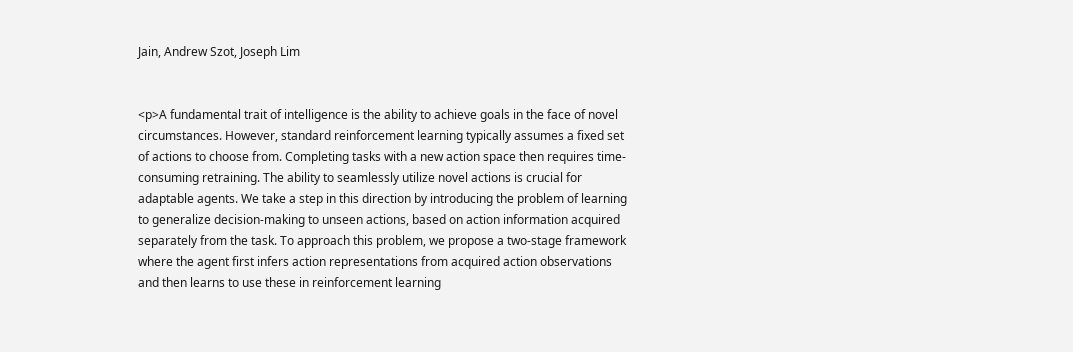Jain, Andrew Szot, Joseph Lim


<p>A fundamental trait of intelligence is the ability to achieve goals in the face of novel circumstances. However, standard reinforcement learning typically assumes a fixed set of actions to choose from. Completing tasks with a new action space then requires time-consuming retraining. The ability to seamlessly utilize novel actions is crucial for adaptable agents. We take a step in this direction by introducing the problem of learning to generalize decision-making to unseen actions, based on action information acquired separately from the task. To approach this problem, we propose a two-stage framework where the agent first infers action representations from acquired action observations and then learns to use these in reinforcement learning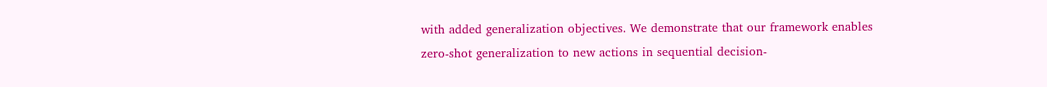with added generalization objectives. We demonstrate that our framework enables zero-shot generalization to new actions in sequential decision-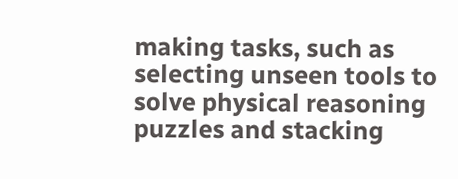making tasks, such as selecting unseen tools to solve physical reasoning puzzles and stacking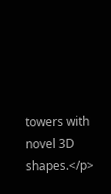towers with novel 3D shapes.</p>